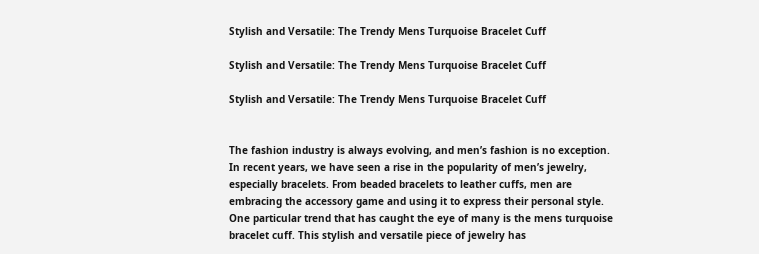Stylish and Versatile: The Trendy Mens Turquoise Bracelet Cuff

Stylish and Versatile: The Trendy Mens Turquoise Bracelet Cuff

Stylish and Versatile: The Trendy Mens Turquoise Bracelet Cuff


The fashion industry is always evolving, and men’s fashion is no exception. In recent years, we have seen a rise in the popularity of men’s jewelry, especially bracelets. From beaded bracelets to leather cuffs, men are embracing the accessory game and using it to express their personal style. One particular trend that has caught the eye of many is the mens turquoise bracelet cuff. This stylish and versatile piece of jewelry has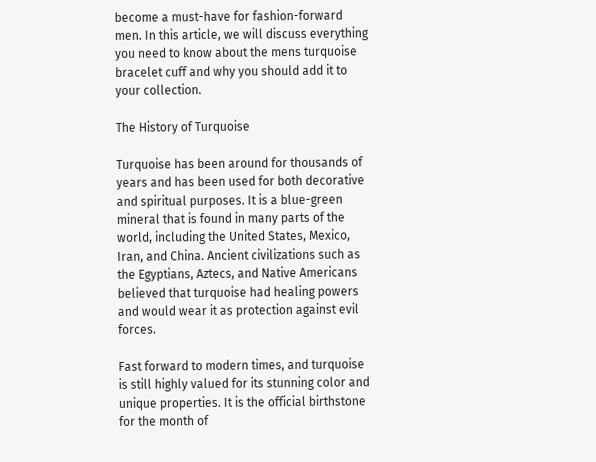become a must-have for fashion-forward men. In this article, we will discuss everything you need to know about the mens turquoise bracelet cuff and why you should add it to your collection.

The History of Turquoise

Turquoise has been around for thousands of years and has been used for both decorative and spiritual purposes. It is a blue-green mineral that is found in many parts of the world, including the United States, Mexico, Iran, and China. Ancient civilizations such as the Egyptians, Aztecs, and Native Americans believed that turquoise had healing powers and would wear it as protection against evil forces.

Fast forward to modern times, and turquoise is still highly valued for its stunning color and unique properties. It is the official birthstone for the month of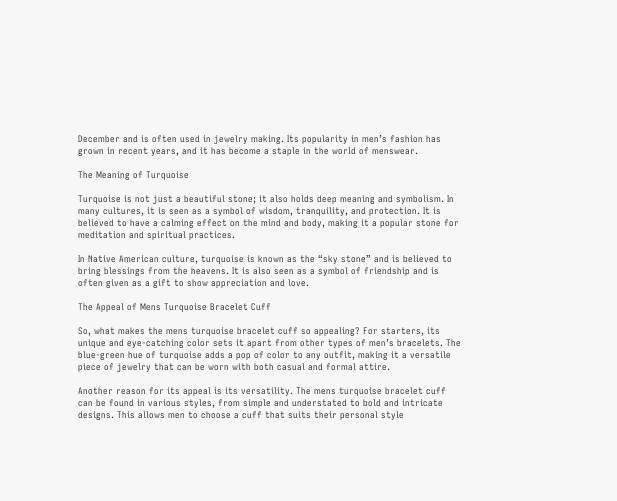December and is often used in jewelry making. Its popularity in men’s fashion has grown in recent years, and it has become a staple in the world of menswear.

The Meaning of Turquoise

Turquoise is not just a beautiful stone; it also holds deep meaning and symbolism. In many cultures, it is seen as a symbol of wisdom, tranquility, and protection. It is believed to have a calming effect on the mind and body, making it a popular stone for meditation and spiritual practices.

In Native American culture, turquoise is known as the “sky stone” and is believed to bring blessings from the heavens. It is also seen as a symbol of friendship and is often given as a gift to show appreciation and love.

The Appeal of Mens Turquoise Bracelet Cuff

So, what makes the mens turquoise bracelet cuff so appealing? For starters, its unique and eye-catching color sets it apart from other types of men’s bracelets. The blue-green hue of turquoise adds a pop of color to any outfit, making it a versatile piece of jewelry that can be worn with both casual and formal attire.

Another reason for its appeal is its versatility. The mens turquoise bracelet cuff can be found in various styles, from simple and understated to bold and intricate designs. This allows men to choose a cuff that suits their personal style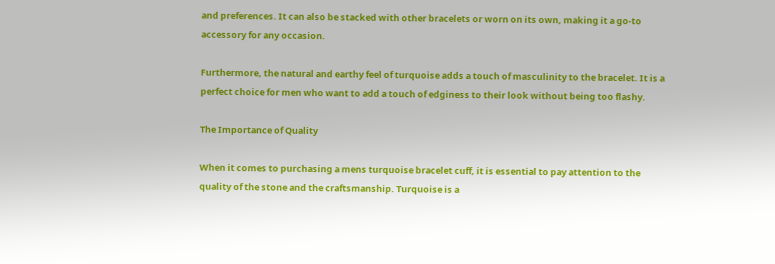and preferences. It can also be stacked with other bracelets or worn on its own, making it a go-to accessory for any occasion.

Furthermore, the natural and earthy feel of turquoise adds a touch of masculinity to the bracelet. It is a perfect choice for men who want to add a touch of edginess to their look without being too flashy.

The Importance of Quality

When it comes to purchasing a mens turquoise bracelet cuff, it is essential to pay attention to the quality of the stone and the craftsmanship. Turquoise is a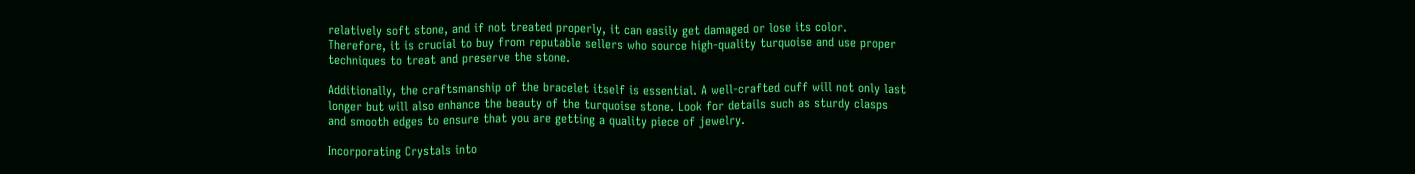relatively soft stone, and if not treated properly, it can easily get damaged or lose its color. Therefore, it is crucial to buy from reputable sellers who source high-quality turquoise and use proper techniques to treat and preserve the stone.

Additionally, the craftsmanship of the bracelet itself is essential. A well-crafted cuff will not only last longer but will also enhance the beauty of the turquoise stone. Look for details such as sturdy clasps and smooth edges to ensure that you are getting a quality piece of jewelry.

Incorporating Crystals into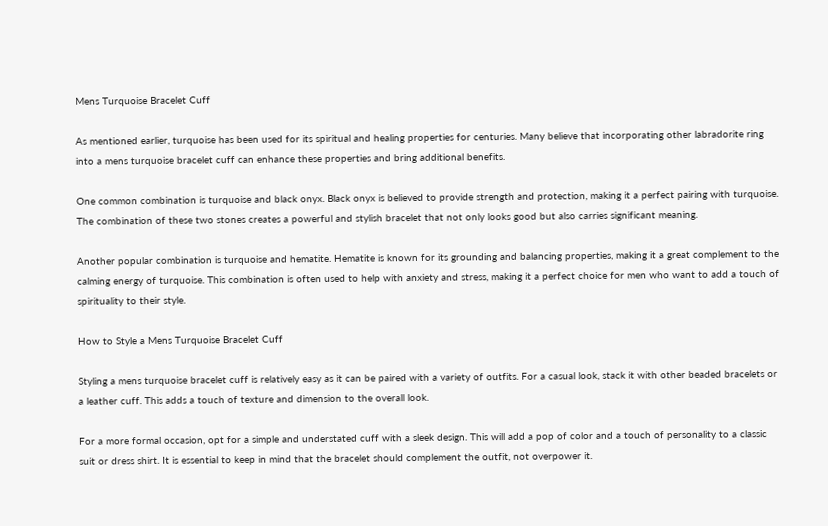Mens Turquoise Bracelet Cuff

As mentioned earlier, turquoise has been used for its spiritual and healing properties for centuries. Many believe that incorporating other labradorite ring into a mens turquoise bracelet cuff can enhance these properties and bring additional benefits.

One common combination is turquoise and black onyx. Black onyx is believed to provide strength and protection, making it a perfect pairing with turquoise. The combination of these two stones creates a powerful and stylish bracelet that not only looks good but also carries significant meaning.

Another popular combination is turquoise and hematite. Hematite is known for its grounding and balancing properties, making it a great complement to the calming energy of turquoise. This combination is often used to help with anxiety and stress, making it a perfect choice for men who want to add a touch of spirituality to their style.

How to Style a Mens Turquoise Bracelet Cuff

Styling a mens turquoise bracelet cuff is relatively easy as it can be paired with a variety of outfits. For a casual look, stack it with other beaded bracelets or a leather cuff. This adds a touch of texture and dimension to the overall look.

For a more formal occasion, opt for a simple and understated cuff with a sleek design. This will add a pop of color and a touch of personality to a classic suit or dress shirt. It is essential to keep in mind that the bracelet should complement the outfit, not overpower it.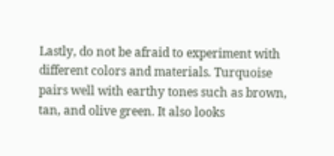Lastly, do not be afraid to experiment with different colors and materials. Turquoise pairs well with earthy tones such as brown, tan, and olive green. It also looks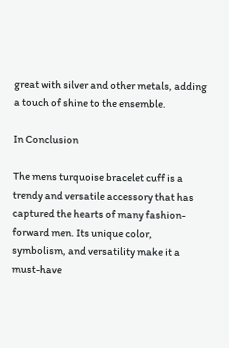great with silver and other metals, adding a touch of shine to the ensemble.

In Conclusion

The mens turquoise bracelet cuff is a trendy and versatile accessory that has captured the hearts of many fashion-forward men. Its unique color, symbolism, and versatility make it a must-have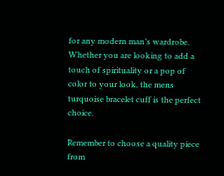for any modern man’s wardrobe. Whether you are looking to add a touch of spirituality or a pop of color to your look, the mens turquoise bracelet cuff is the perfect choice.

Remember to choose a quality piece from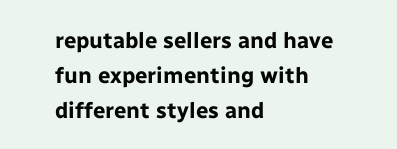reputable sellers and have fun experimenting with different styles and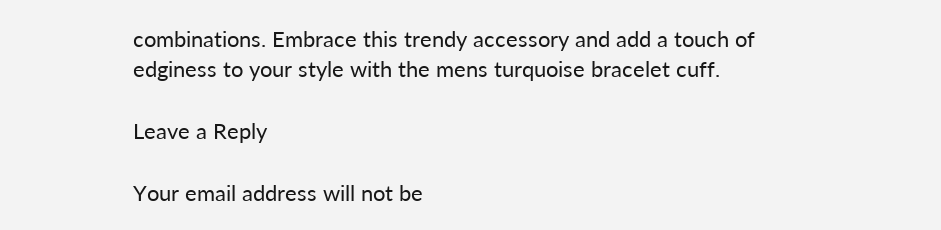combinations. Embrace this trendy accessory and add a touch of edginess to your style with the mens turquoise bracelet cuff.

Leave a Reply

Your email address will not be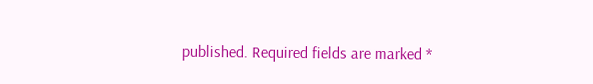published. Required fields are marked *